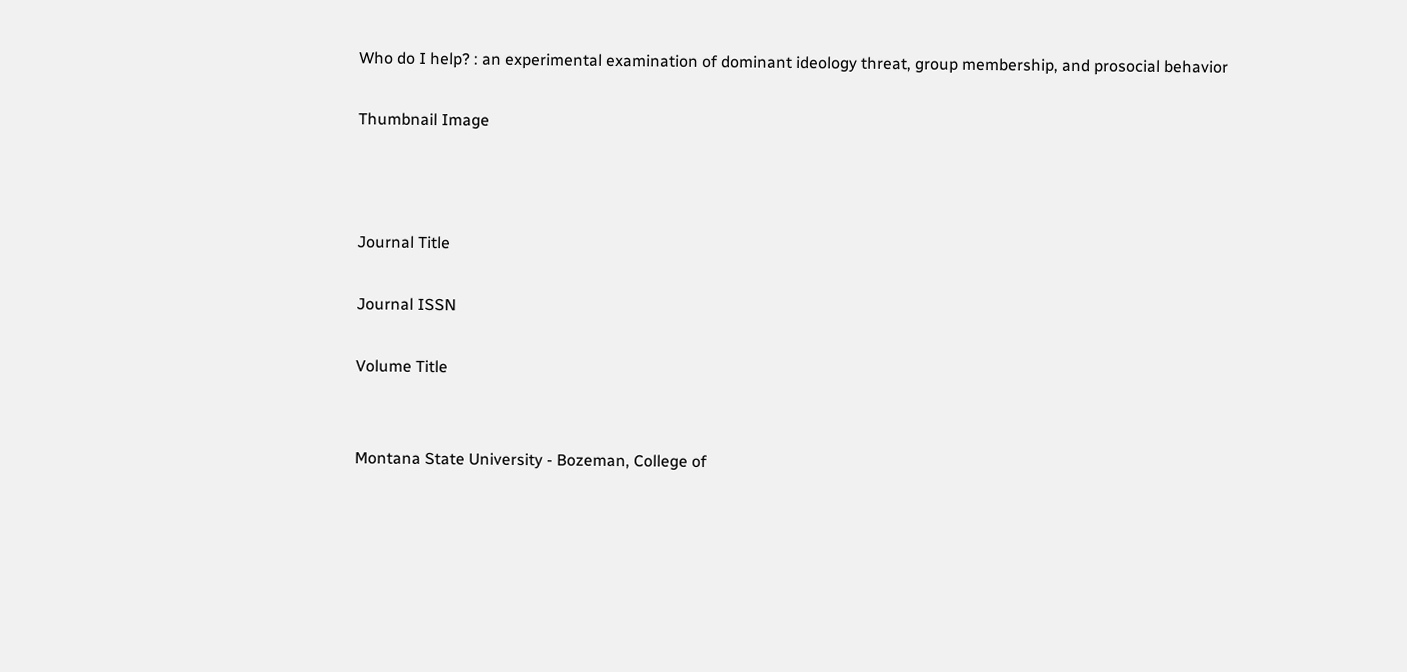Who do I help? : an experimental examination of dominant ideology threat, group membership, and prosocial behavior

Thumbnail Image



Journal Title

Journal ISSN

Volume Title


Montana State University - Bozeman, College of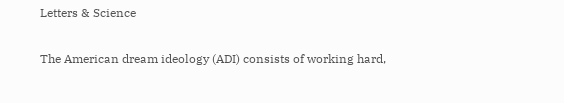Letters & Science


The American dream ideology (ADI) consists of working hard,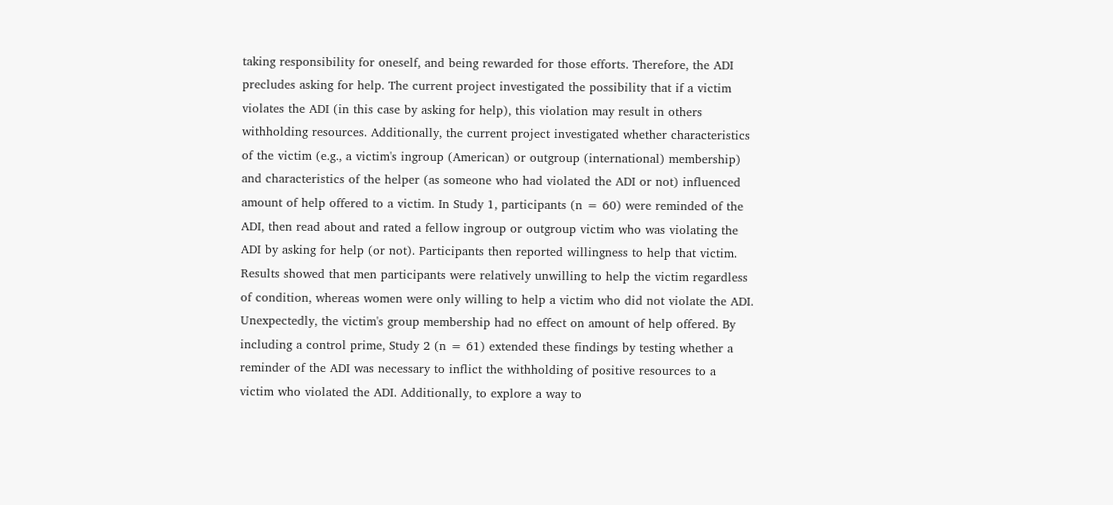taking responsibility for oneself, and being rewarded for those efforts. Therefore, the ADI precludes asking for help. The current project investigated the possibility that if a victim violates the ADI (in this case by asking for help), this violation may result in others withholding resources. Additionally, the current project investigated whether characteristics of the victim (e.g., a victim's ingroup (American) or outgroup (international) membership) and characteristics of the helper (as someone who had violated the ADI or not) influenced amount of help offered to a victim. In Study 1, participants (n = 60) were reminded of the ADI, then read about and rated a fellow ingroup or outgroup victim who was violating the ADI by asking for help (or not). Participants then reported willingness to help that victim. Results showed that men participants were relatively unwilling to help the victim regardless of condition, whereas women were only willing to help a victim who did not violate the ADI. Unexpectedly, the victim's group membership had no effect on amount of help offered. By including a control prime, Study 2 (n = 61) extended these findings by testing whether a reminder of the ADI was necessary to inflict the withholding of positive resources to a victim who violated the ADI. Additionally, to explore a way to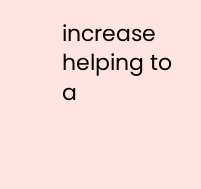increase helping to a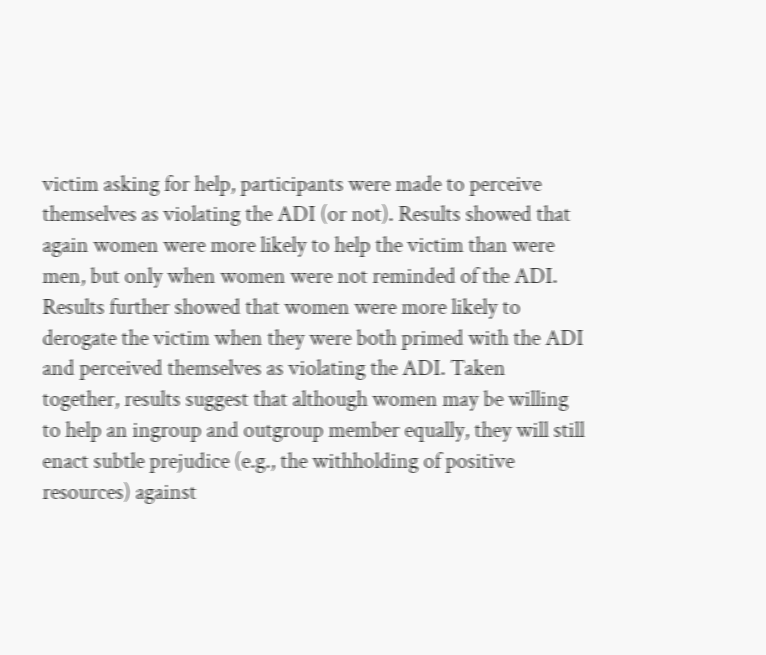victim asking for help, participants were made to perceive themselves as violating the ADI (or not). Results showed that again women were more likely to help the victim than were men, but only when women were not reminded of the ADI. Results further showed that women were more likely to derogate the victim when they were both primed with the ADI and perceived themselves as violating the ADI. Taken together, results suggest that although women may be willing to help an ingroup and outgroup member equally, they will still enact subtle prejudice (e.g., the withholding of positive resources) against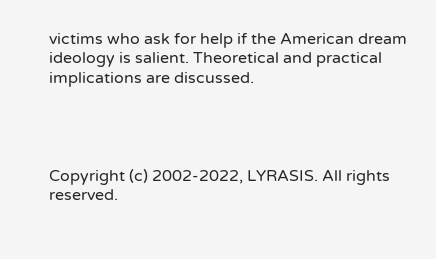victims who ask for help if the American dream ideology is salient. Theoretical and practical implications are discussed.




Copyright (c) 2002-2022, LYRASIS. All rights reserved.